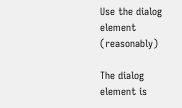Use the dialog element (reasonably)

The dialog element is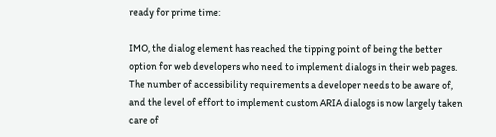ready for prime time:

IMO, the dialog element has reached the tipping point of being the better option for web developers who need to implement dialogs in their web pages. The number of accessibility requirements a developer needs to be aware of, and the level of effort to implement custom ARIA dialogs is now largely taken care of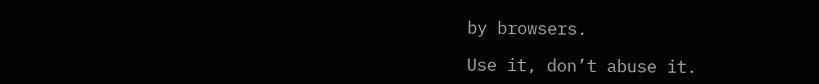by browsers.

Use it, don’t abuse it.